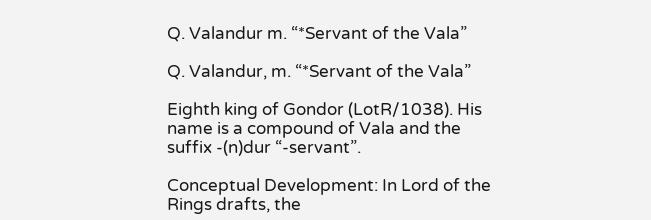Q. Valandur m. “*Servant of the Vala”

Q. Valandur, m. “*Servant of the Vala”

Eighth king of Gondor (LotR/1038). His name is a compound of Vala and the suffix -(n)dur “-servant”.

Conceptual Development: In Lord of the Rings drafts, the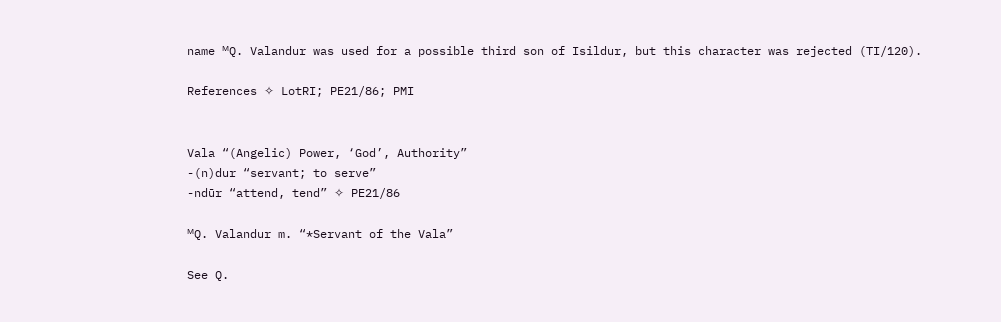name ᴹQ. Valandur was used for a possible third son of Isildur, but this character was rejected (TI/120).

References ✧ LotRI; PE21/86; PMI


Vala “(Angelic) Power, ‘God’, Authority”
-(n)dur “servant; to serve”
-ndūr “attend, tend” ✧ PE21/86

ᴹQ. Valandur m. “*Servant of the Vala”

See Q.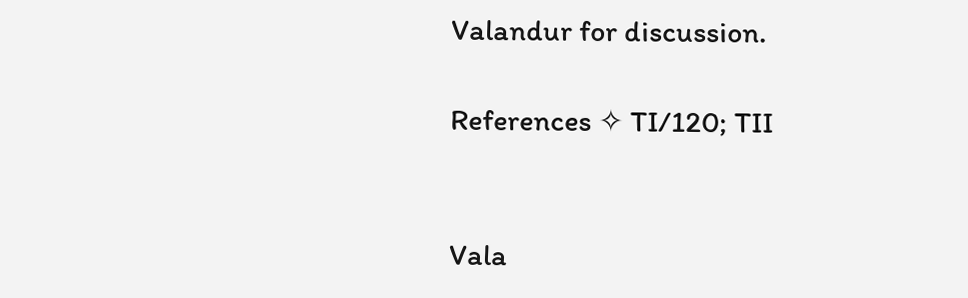Valandur for discussion.

References ✧ TI/120; TII


Vala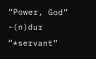“Power, God”
-(n)dur “*servant”